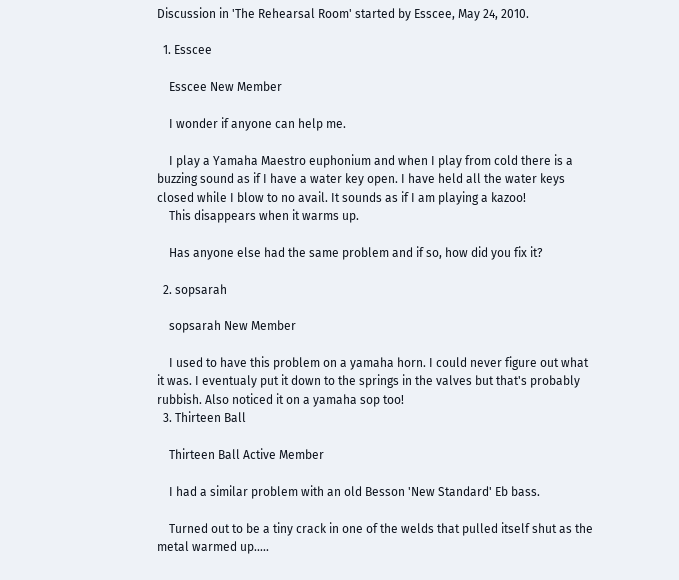Discussion in 'The Rehearsal Room' started by Esscee, May 24, 2010.

  1. Esscee

    Esscee New Member

    I wonder if anyone can help me.

    I play a Yamaha Maestro euphonium and when I play from cold there is a buzzing sound as if I have a water key open. I have held all the water keys closed while I blow to no avail. It sounds as if I am playing a kazoo!
    This disappears when it warms up.

    Has anyone else had the same problem and if so, how did you fix it?

  2. sopsarah

    sopsarah New Member

    I used to have this problem on a yamaha horn. I could never figure out what it was. I eventualy put it down to the springs in the valves but that's probably rubbish. Also noticed it on a yamaha sop too!
  3. Thirteen Ball

    Thirteen Ball Active Member

    I had a similar problem with an old Besson 'New Standard' Eb bass.

    Turned out to be a tiny crack in one of the welds that pulled itself shut as the metal warmed up.....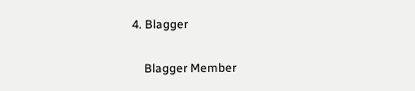4. Blagger

    Blagger Member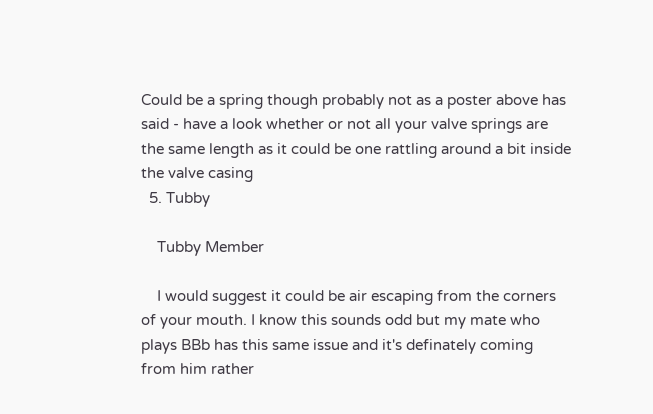Could be a spring though probably not as a poster above has said - have a look whether or not all your valve springs are the same length as it could be one rattling around a bit inside the valve casing
  5. Tubby

    Tubby Member

    I would suggest it could be air escaping from the corners of your mouth. I know this sounds odd but my mate who plays BBb has this same issue and it's definately coming from him rather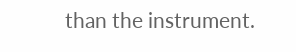than the instrument.